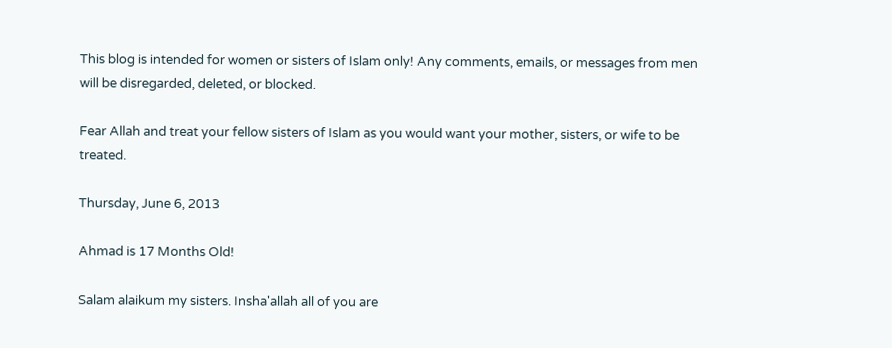This blog is intended for women or sisters of Islam only! Any comments, emails, or messages from men will be disregarded, deleted, or blocked.

Fear Allah and treat your fellow sisters of Islam as you would want your mother, sisters, or wife to be treated.

Thursday, June 6, 2013

Ahmad is 17 Months Old!

Salam alaikum my sisters. Insha'allah all of you are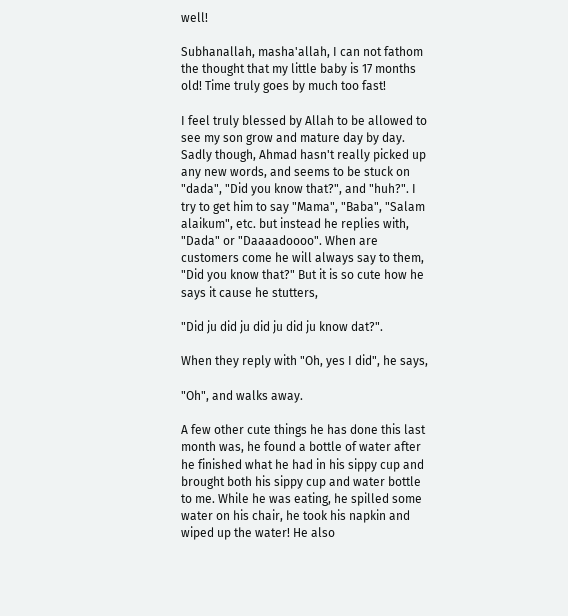well!

Subhanallah, masha'allah, I can not fathom the thought that my little baby is 17 months old! Time truly goes by much too fast!

I feel truly blessed by Allah to be allowed to see my son grow and mature day by day. Sadly though, Ahmad hasn't really picked up any new words, and seems to be stuck on "dada", "Did you know that?", and "huh?". I try to get him to say "Mama", "Baba", "Salam alaikum", etc. but instead he replies with, "Dada" or "Daaaadoooo". When are customers come he will always say to them, "Did you know that?" But it is so cute how he says it cause he stutters,

"Did ju did ju did ju did ju know dat?".

When they reply with "Oh, yes I did", he says,

"Oh", and walks away.

A few other cute things he has done this last month was, he found a bottle of water after he finished what he had in his sippy cup and brought both his sippy cup and water bottle to me. While he was eating, he spilled some water on his chair, he took his napkin and wiped up the water! He also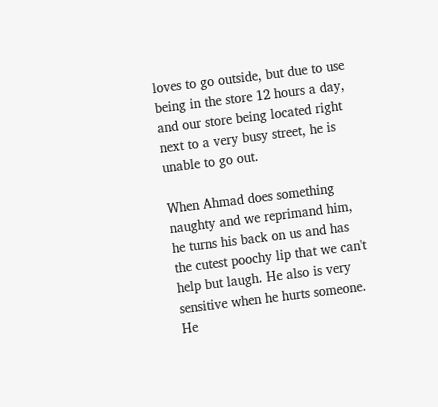loves to go outside, but due to use being in the store 12 hours a day, and our store being located right next to a very busy street, he is unable to go out.

When Ahmad does something naughty and we reprimand him, he turns his back on us and has the cutest poochy lip that we can't help but laugh. He also is very sensitive when he hurts someone. He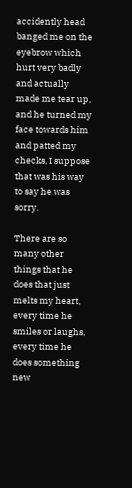accidently head banged me on the eyebrow which hurt very badly and actually made me tear up, and he turned my face towards him and patted my checks, I suppose that was his way to say he was sorry.

There are so many other things that he does that just melts my heart, every time he smiles or laughs, every time he does something new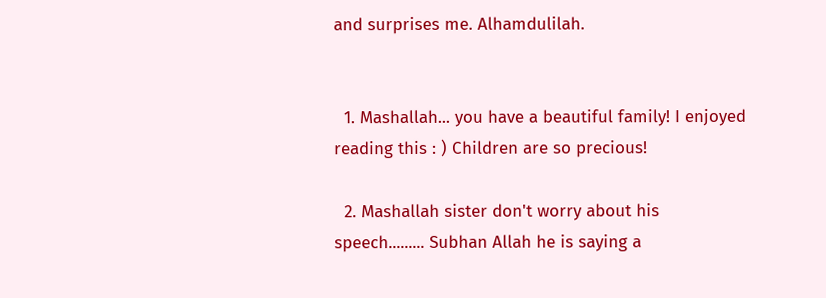and surprises me. Alhamdulilah.


  1. Mashallah... you have a beautiful family! I enjoyed reading this : ) Children are so precious!

  2. Mashallah sister don't worry about his speech......... Subhan Allah he is saying a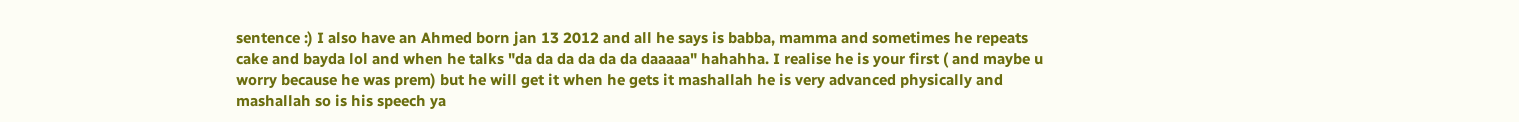sentence :) I also have an Ahmed born jan 13 2012 and all he says is babba, mamma and sometimes he repeats cake and bayda lol and when he talks "da da da da da da daaaaa" hahahha. I realise he is your first ( and maybe u worry because he was prem) but he will get it when he gets it mashallah he is very advanced physically and mashallah so is his speech ya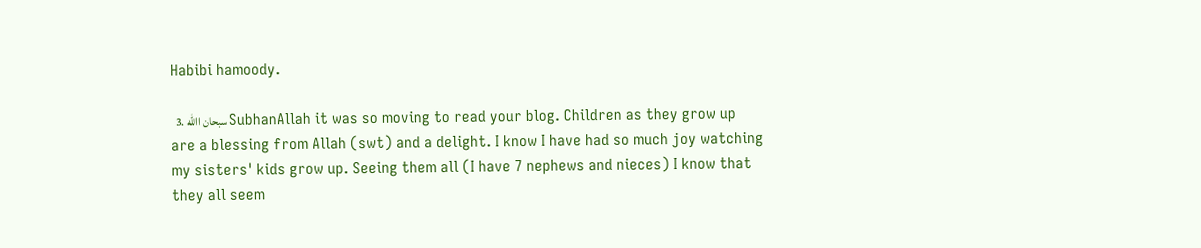Habibi hamoody.

  3. سبحان االله SubhanAllah it was so moving to read your blog. Children as they grow up are a blessing from Allah (swt) and a delight. I know I have had so much joy watching my sisters' kids grow up. Seeing them all (I have 7 nephews and nieces) I know that they all seem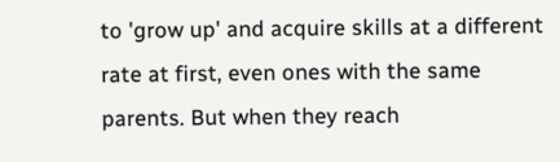to 'grow up' and acquire skills at a different rate at first, even ones with the same parents. But when they reach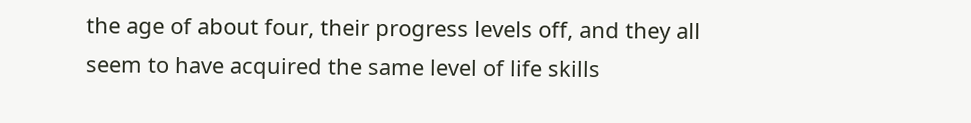the age of about four, their progress levels off, and they all seem to have acquired the same level of life skills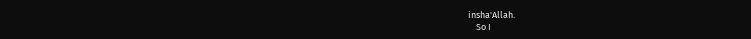insha'Allah.
    So I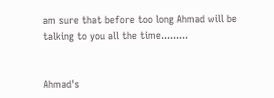am sure that before too long Ahmad will be talking to you all the time.........


Ahmad's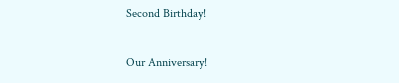Second Birthday!

Our Anniversary!